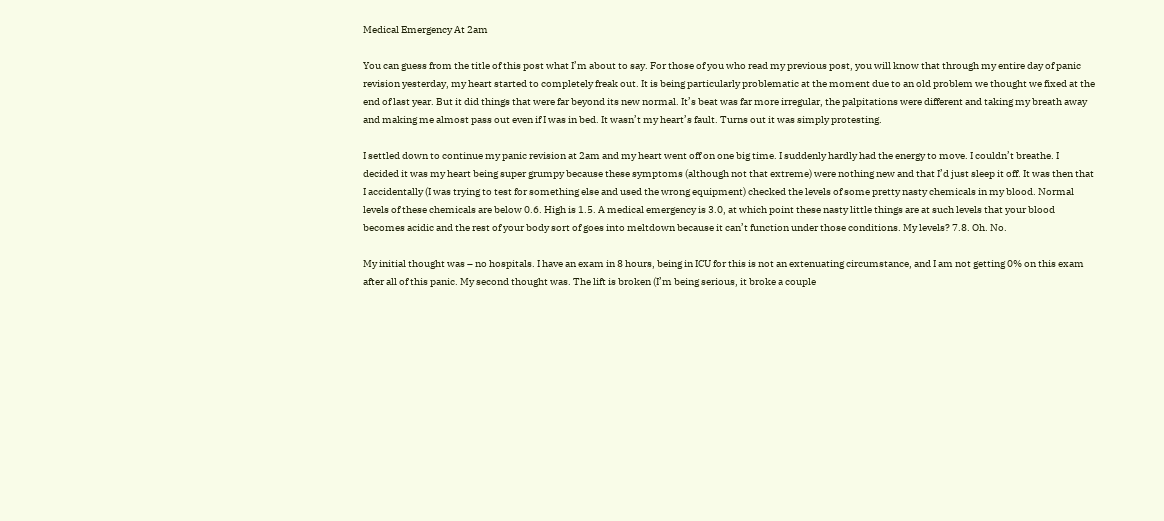Medical Emergency At 2am

You can guess from the title of this post what I’m about to say. For those of you who read my previous post, you will know that through my entire day of panic revision yesterday, my heart started to completely freak out. It is being particularly problematic at the moment due to an old problem we thought we fixed at the end of last year. But it did things that were far beyond its new normal. It’s beat was far more irregular, the palpitations were different and taking my breath away and making me almost pass out even if I was in bed. It wasn’t my heart’s fault. Turns out it was simply protesting.

I settled down to continue my panic revision at 2am and my heart went off on one big time. I suddenly hardly had the energy to move. I couldn’t breathe. I decided it was my heart being super grumpy because these symptoms (although not that extreme) were nothing new and that I’d just sleep it off. It was then that I accidentally (I was trying to test for something else and used the wrong equipment) checked the levels of some pretty nasty chemicals in my blood. Normal levels of these chemicals are below 0.6. High is 1.5. A medical emergency is 3.0, at which point these nasty little things are at such levels that your blood becomes acidic and the rest of your body sort of goes into meltdown because it can’t function under those conditions. My levels? 7.8. Oh. No.

My initial thought was – no hospitals. I have an exam in 8 hours, being in ICU for this is not an extenuating circumstance, and I am not getting 0% on this exam after all of this panic. My second thought was. The lift is broken (I’m being serious, it broke a couple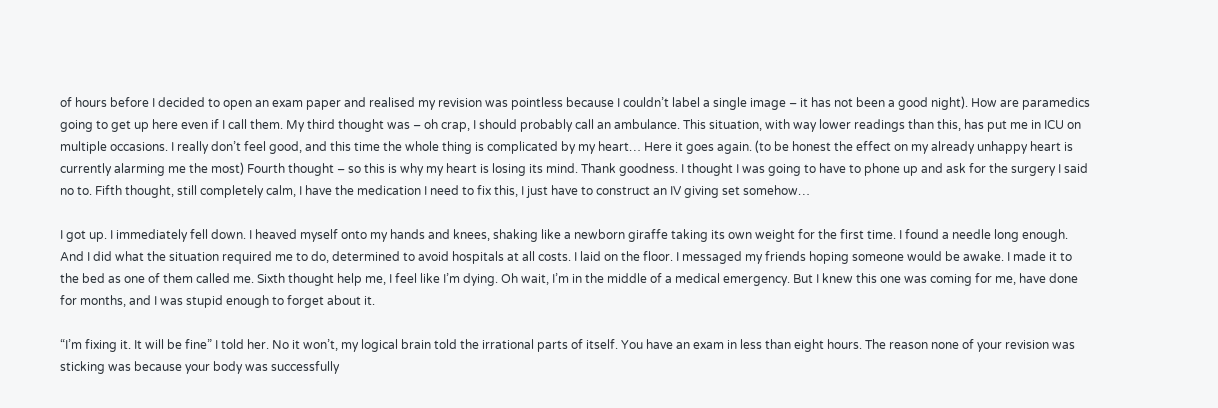of hours before I decided to open an exam paper and realised my revision was pointless because I couldn’t label a single image – it has not been a good night). How are paramedics going to get up here even if I call them. My third thought was – oh crap, I should probably call an ambulance. This situation, with way lower readings than this, has put me in ICU on multiple occasions. I really don’t feel good, and this time the whole thing is complicated by my heart… Here it goes again. (to be honest the effect on my already unhappy heart is currently alarming me the most) Fourth thought – so this is why my heart is losing its mind. Thank goodness. I thought I was going to have to phone up and ask for the surgery I said no to. Fifth thought, still completely calm, I have the medication I need to fix this, I just have to construct an IV giving set somehow…

I got up. I immediately fell down. I heaved myself onto my hands and knees, shaking like a newborn giraffe taking its own weight for the first time. I found a needle long enough. And I did what the situation required me to do, determined to avoid hospitals at all costs. I laid on the floor. I messaged my friends hoping someone would be awake. I made it to the bed as one of them called me. Sixth thought help me, I feel like I’m dying. Oh wait, I’m in the middle of a medical emergency. But I knew this one was coming for me, have done for months, and I was stupid enough to forget about it.

“I’m fixing it. It will be fine” I told her. No it won’t, my logical brain told the irrational parts of itself. You have an exam in less than eight hours. The reason none of your revision was sticking was because your body was successfully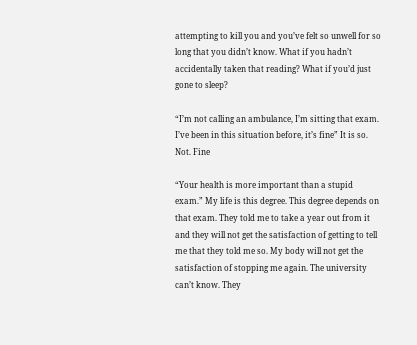attempting to kill you and you’ve felt so unwell for so long that you didn’t know. What if you hadn’t accidentally taken that reading? What if you’d just gone to sleep?

“I’m not calling an ambulance, I’m sitting that exam. I’ve been in this situation before, it’s fine” It is so. Not. Fine

“Your health is more important than a stupid exam.” My life is this degree. This degree depends on that exam. They told me to take a year out from it and they will not get the satisfaction of getting to tell me that they told me so. My body will not get the satisfaction of stopping me again. The university can’t know. They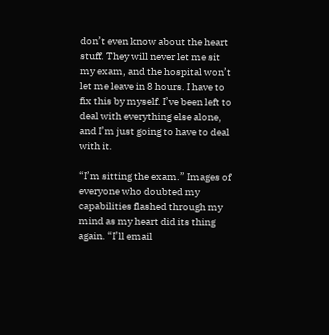don’t even know about the heart stuff. They will never let me sit my exam, and the hospital won’t let me leave in 8 hours. I have to fix this by myself. I’ve been left to deal with everything else alone, and I’m just going to have to deal with it.

“I’m sitting the exam.” Images of everyone who doubted my capabilities flashed through my mind as my heart did its thing again. “I’ll email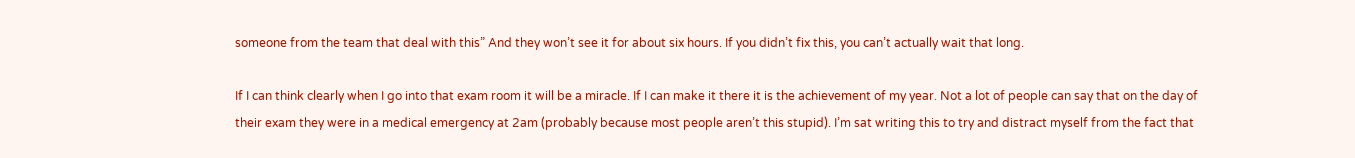someone from the team that deal with this” And they won’t see it for about six hours. If you didn’t fix this, you can’t actually wait that long.

If I can think clearly when I go into that exam room it will be a miracle. If I can make it there it is the achievement of my year. Not a lot of people can say that on the day of their exam they were in a medical emergency at 2am (probably because most people aren’t this stupid). I’m sat writing this to try and distract myself from the fact that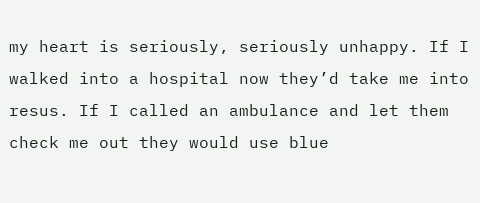my heart is seriously, seriously unhappy. If I walked into a hospital now they’d take me into resus. If I called an ambulance and let them check me out they would use blue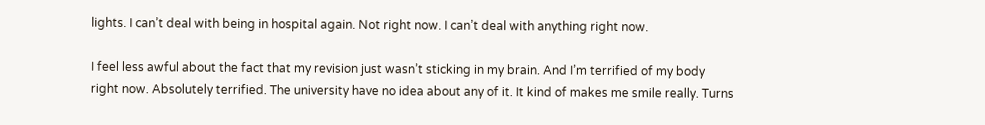lights. I can’t deal with being in hospital again. Not right now. I can’t deal with anything right now.

I feel less awful about the fact that my revision just wasn’t sticking in my brain. And I’m terrified of my body right now. Absolutely terrified. The university have no idea about any of it. It kind of makes me smile really. Turns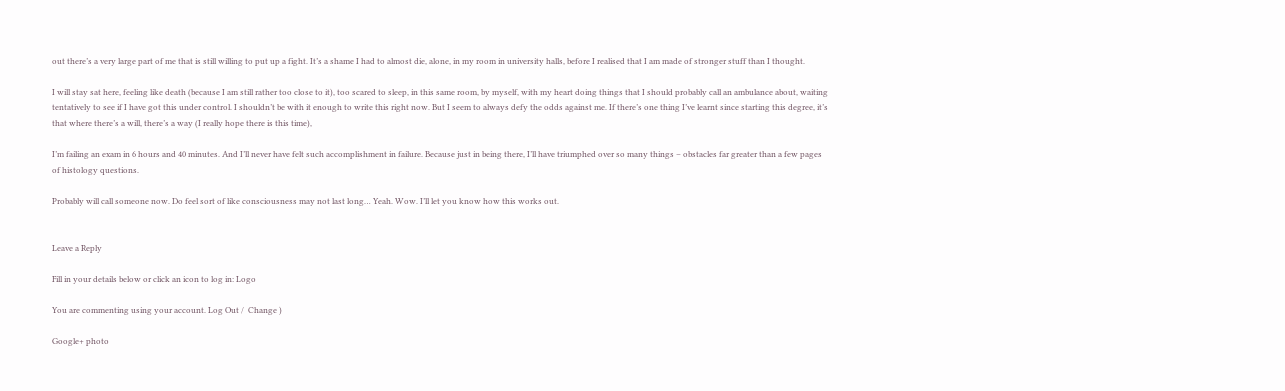out there’s a very large part of me that is still willing to put up a fight. It’s a shame I had to almost die, alone, in my room in university halls, before I realised that I am made of stronger stuff than I thought.

I will stay sat here, feeling like death (because I am still rather too close to it), too scared to sleep, in this same room, by myself, with my heart doing things that I should probably call an ambulance about, waiting tentatively to see if I have got this under control. I shouldn’t be with it enough to write this right now. But I seem to always defy the odds against me. If there’s one thing I’ve learnt since starting this degree, it’s that where there’s a will, there’s a way (I really hope there is this time),

I’m failing an exam in 6 hours and 40 minutes. And I’ll never have felt such accomplishment in failure. Because just in being there, I’ll have triumphed over so many things – obstacles far greater than a few pages of histology questions.

Probably will call someone now. Do feel sort of like consciousness may not last long… Yeah. Wow. I’ll let you know how this works out.


Leave a Reply

Fill in your details below or click an icon to log in: Logo

You are commenting using your account. Log Out /  Change )

Google+ photo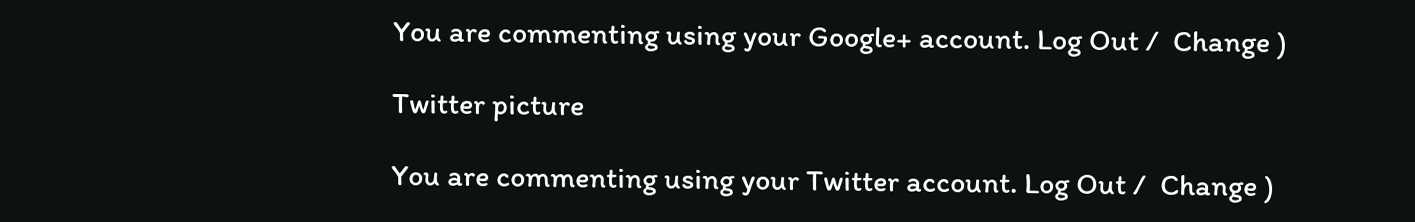You are commenting using your Google+ account. Log Out /  Change )

Twitter picture

You are commenting using your Twitter account. Log Out /  Change )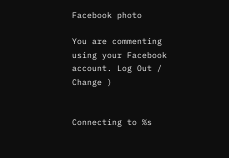Facebook photo

You are commenting using your Facebook account. Log Out /  Change )


Connecting to %s